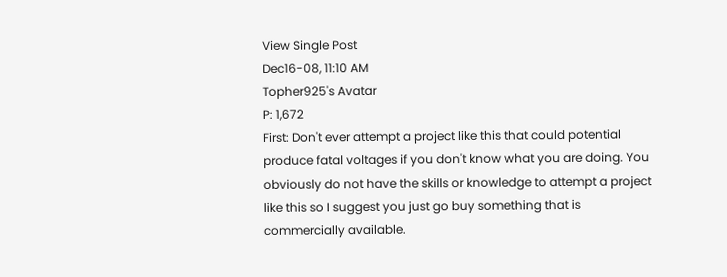View Single Post
Dec16-08, 11:10 AM
Topher925's Avatar
P: 1,672
First: Don't ever attempt a project like this that could potential produce fatal voltages if you don't know what you are doing. You obviously do not have the skills or knowledge to attempt a project like this so I suggest you just go buy something that is commercially available.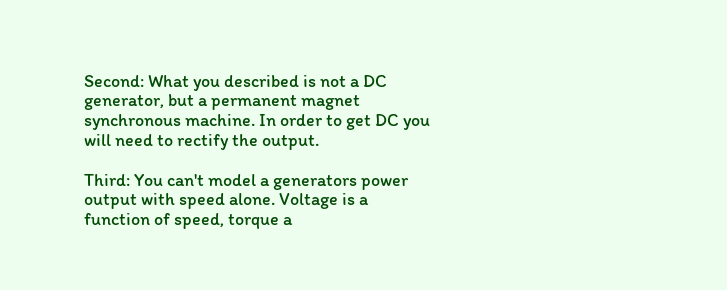Second: What you described is not a DC generator, but a permanent magnet synchronous machine. In order to get DC you will need to rectify the output.

Third: You can't model a generators power output with speed alone. Voltage is a function of speed, torque a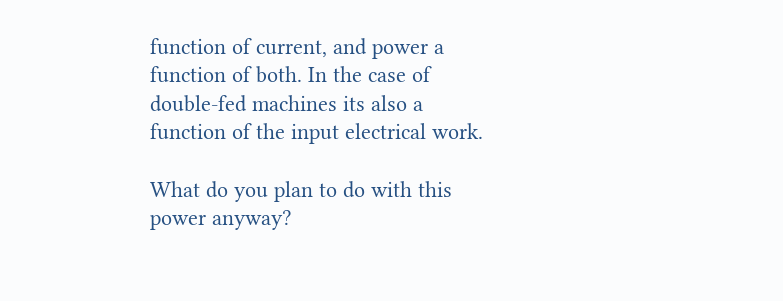function of current, and power a function of both. In the case of double-fed machines its also a function of the input electrical work.

What do you plan to do with this power anyway?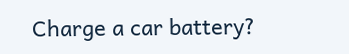Charge a car battery?